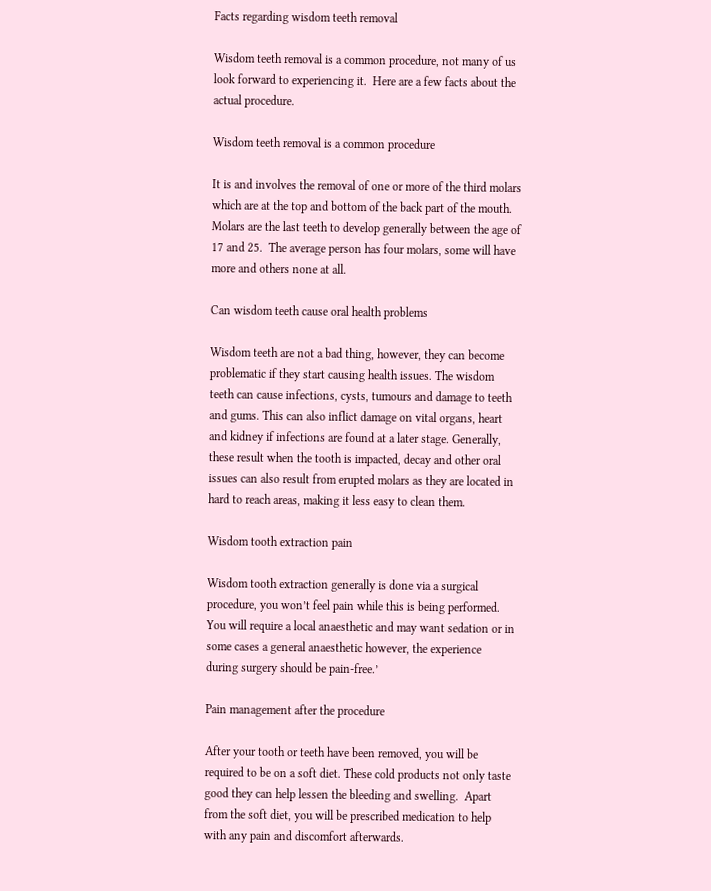Facts regarding wisdom teeth removal

Wisdom teeth removal is a common procedure, not many of us look forward to experiencing it.  Here are a few facts about the actual procedure.

Wisdom teeth removal is a common procedure

It is and involves the removal of one or more of the third molars which are at the top and bottom of the back part of the mouth. Molars are the last teeth to develop generally between the age of 17 and 25.  The average person has four molars, some will have more and others none at all.

Can wisdom teeth cause oral health problems

Wisdom teeth are not a bad thing, however, they can become problematic if they start causing health issues. The wisdom teeth can cause infections, cysts, tumours and damage to teeth and gums. This can also inflict damage on vital organs, heart and kidney if infections are found at a later stage. Generally, these result when the tooth is impacted, decay and other oral issues can also result from erupted molars as they are located in hard to reach areas, making it less easy to clean them.

Wisdom tooth extraction pain

Wisdom tooth extraction generally is done via a surgical procedure, you won’t feel pain while this is being performed. You will require a local anaesthetic and may want sedation or in some cases a general anaesthetic however, the experience during surgery should be pain-free.’

Pain management after the procedure

After your tooth or teeth have been removed, you will be required to be on a soft diet. These cold products not only taste good they can help lessen the bleeding and swelling.  Apart from the soft diet, you will be prescribed medication to help with any pain and discomfort afterwards.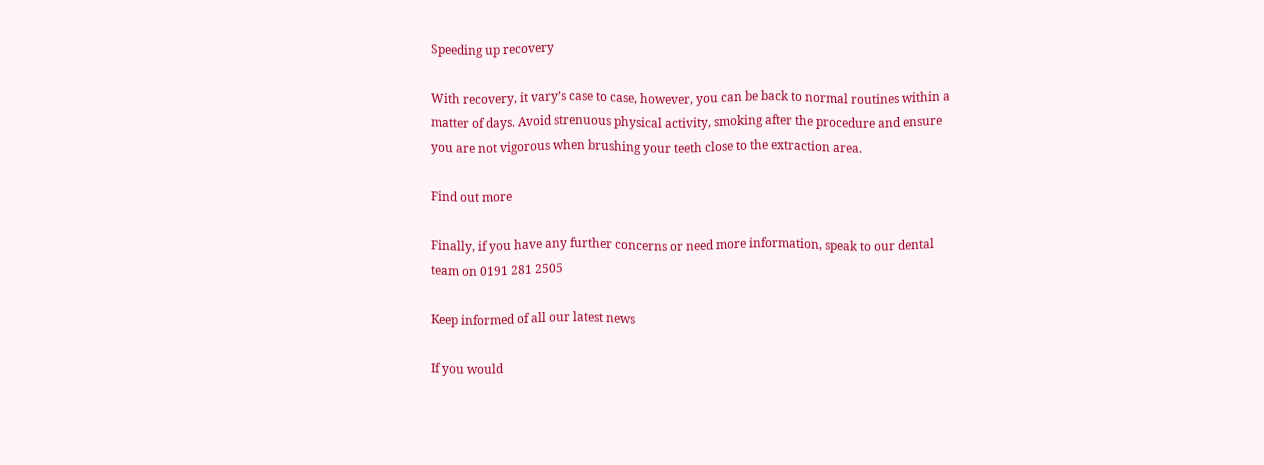Speeding up recovery

With recovery, it vary’s case to case, however, you can be back to normal routines within a matter of days. Avoid strenuous physical activity, smoking after the procedure and ensure you are not vigorous when brushing your teeth close to the extraction area.

Find out more

Finally, if you have any further concerns or need more information, speak to our dental team on 0191 281 2505

Keep informed of all our latest news

If you would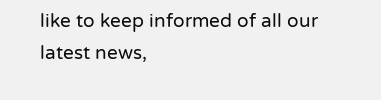like to keep informed of all our latest news,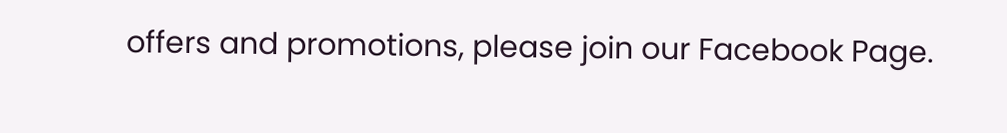offers and promotions, please join our Facebook Page.